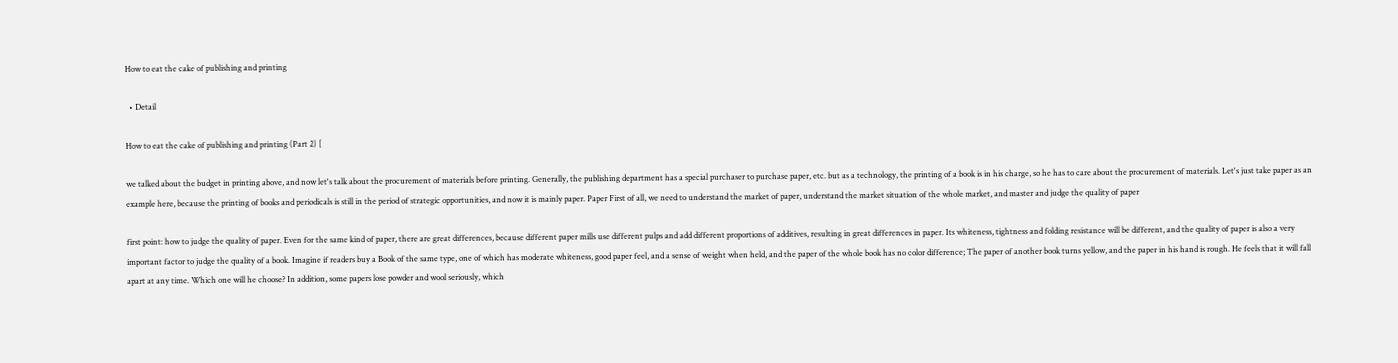How to eat the cake of publishing and printing

  • Detail

How to eat the cake of publishing and printing (Part 2) [

we talked about the budget in printing above, and now let's talk about the procurement of materials before printing. Generally, the publishing department has a special purchaser to purchase paper, etc. but as a technology, the printing of a book is in his charge, so he has to care about the procurement of materials. Let's just take paper as an example here, because the printing of books and periodicals is still in the period of strategic opportunities, and now it is mainly paper. Paper First of all, we need to understand the market of paper, understand the market situation of the whole market, and master and judge the quality of paper

first point: how to judge the quality of paper. Even for the same kind of paper, there are great differences, because different paper mills use different pulps and add different proportions of additives, resulting in great differences in paper. Its whiteness, tightness and folding resistance will be different, and the quality of paper is also a very important factor to judge the quality of a book. Imagine if readers buy a Book of the same type, one of which has moderate whiteness, good paper feel, and a sense of weight when held, and the paper of the whole book has no color difference; The paper of another book turns yellow, and the paper in his hand is rough. He feels that it will fall apart at any time. Which one will he choose? In addition, some papers lose powder and wool seriously, which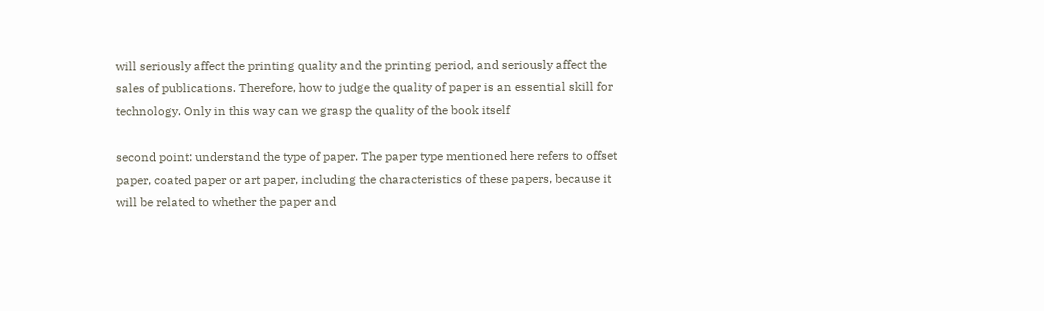will seriously affect the printing quality and the printing period, and seriously affect the sales of publications. Therefore, how to judge the quality of paper is an essential skill for technology. Only in this way can we grasp the quality of the book itself

second point: understand the type of paper. The paper type mentioned here refers to offset paper, coated paper or art paper, including the characteristics of these papers, because it will be related to whether the paper and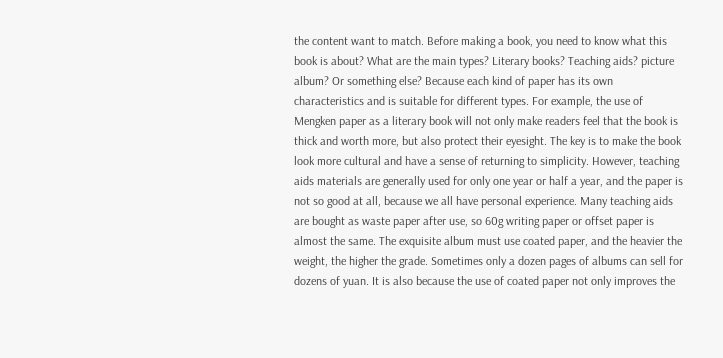the content want to match. Before making a book, you need to know what this book is about? What are the main types? Literary books? Teaching aids? picture album? Or something else? Because each kind of paper has its own characteristics and is suitable for different types. For example, the use of Mengken paper as a literary book will not only make readers feel that the book is thick and worth more, but also protect their eyesight. The key is to make the book look more cultural and have a sense of returning to simplicity. However, teaching aids materials are generally used for only one year or half a year, and the paper is not so good at all, because we all have personal experience. Many teaching aids are bought as waste paper after use, so 60g writing paper or offset paper is almost the same. The exquisite album must use coated paper, and the heavier the weight, the higher the grade. Sometimes only a dozen pages of albums can sell for dozens of yuan. It is also because the use of coated paper not only improves the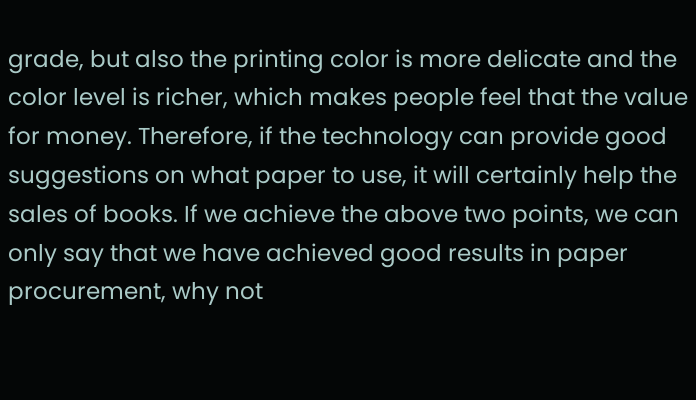grade, but also the printing color is more delicate and the color level is richer, which makes people feel that the value for money. Therefore, if the technology can provide good suggestions on what paper to use, it will certainly help the sales of books. If we achieve the above two points, we can only say that we have achieved good results in paper procurement, why not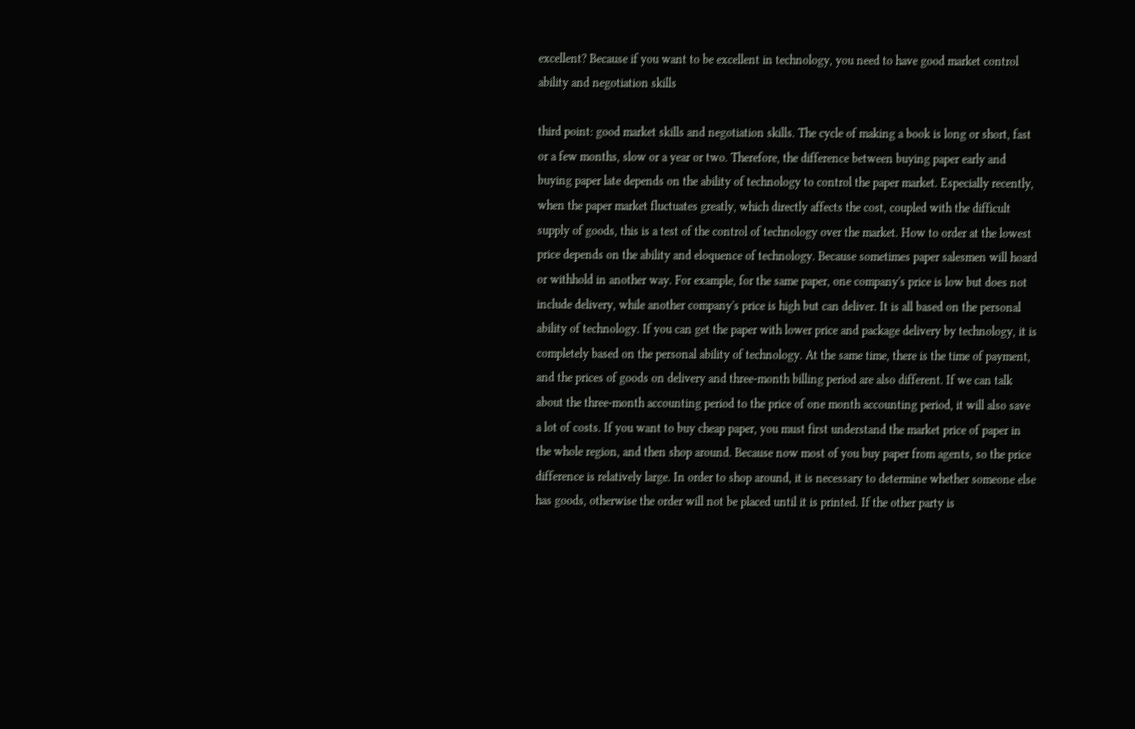excellent? Because if you want to be excellent in technology, you need to have good market control ability and negotiation skills

third point: good market skills and negotiation skills. The cycle of making a book is long or short, fast or a few months, slow or a year or two. Therefore, the difference between buying paper early and buying paper late depends on the ability of technology to control the paper market. Especially recently, when the paper market fluctuates greatly, which directly affects the cost, coupled with the difficult supply of goods, this is a test of the control of technology over the market. How to order at the lowest price depends on the ability and eloquence of technology. Because sometimes paper salesmen will hoard or withhold in another way. For example, for the same paper, one company's price is low but does not include delivery, while another company's price is high but can deliver. It is all based on the personal ability of technology. If you can get the paper with lower price and package delivery by technology, it is completely based on the personal ability of technology. At the same time, there is the time of payment, and the prices of goods on delivery and three-month billing period are also different. If we can talk about the three-month accounting period to the price of one month accounting period, it will also save a lot of costs. If you want to buy cheap paper, you must first understand the market price of paper in the whole region, and then shop around. Because now most of you buy paper from agents, so the price difference is relatively large. In order to shop around, it is necessary to determine whether someone else has goods, otherwise the order will not be placed until it is printed. If the other party is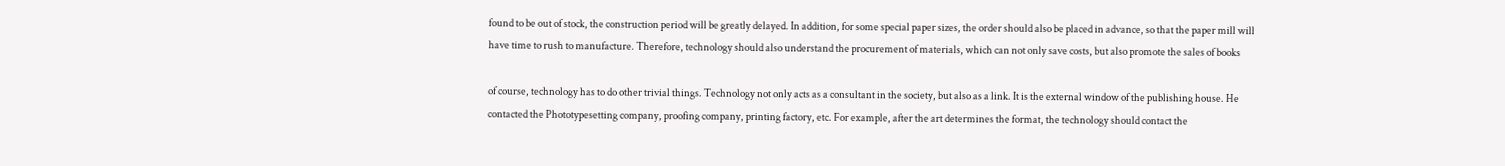found to be out of stock, the construction period will be greatly delayed. In addition, for some special paper sizes, the order should also be placed in advance, so that the paper mill will have time to rush to manufacture. Therefore, technology should also understand the procurement of materials, which can not only save costs, but also promote the sales of books

of course, technology has to do other trivial things. Technology not only acts as a consultant in the society, but also as a link. It is the external window of the publishing house. He contacted the Phototypesetting company, proofing company, printing factory, etc. For example, after the art determines the format, the technology should contact the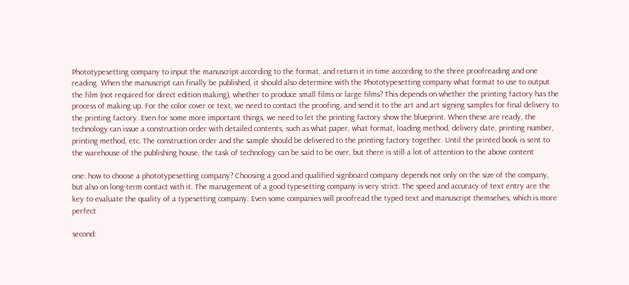Phototypesetting company to input the manuscript according to the format, and return it in time according to the three proofreading and one reading. When the manuscript can finally be published, it should also determine with the Phototypesetting company what format to use to output the film (not required for direct edition making), whether to produce small films or large films? This depends on whether the printing factory has the process of making up. For the color cover or text, we need to contact the proofing, and send it to the art and art signing samples for final delivery to the printing factory. Even for some more important things, we need to let the printing factory show the blueprint. When these are ready, the technology can issue a construction order with detailed contents, such as what paper, what format, loading method, delivery date, printing number, printing method, etc. The construction order and the sample should be delivered to the printing factory together. Until the printed book is sent to the warehouse of the publishing house, the task of technology can be said to be over, but there is still a lot of attention to the above content

one: how to choose a phototypesetting company? Choosing a good and qualified signboard company depends not only on the size of the company, but also on long-term contact with it. The management of a good typesetting company is very strict. The speed and accuracy of text entry are the key to evaluate the quality of a typesetting company. Even some companies will proofread the typed text and manuscript themselves, which is more perfect

second: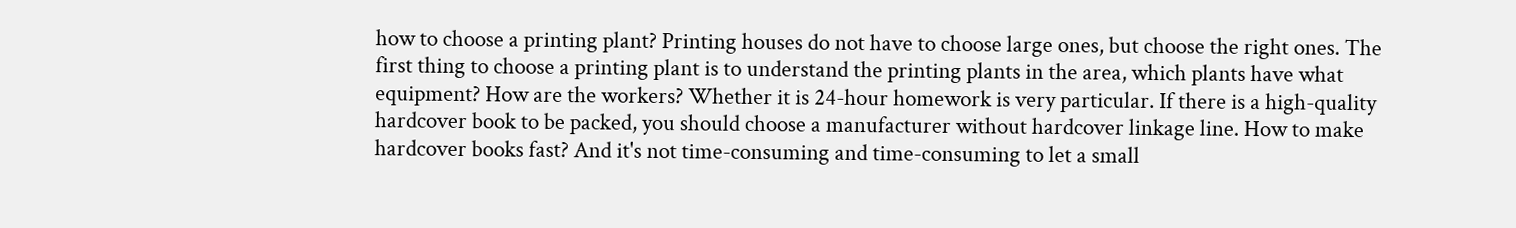how to choose a printing plant? Printing houses do not have to choose large ones, but choose the right ones. The first thing to choose a printing plant is to understand the printing plants in the area, which plants have what equipment? How are the workers? Whether it is 24-hour homework is very particular. If there is a high-quality hardcover book to be packed, you should choose a manufacturer without hardcover linkage line. How to make hardcover books fast? And it's not time-consuming and time-consuming to let a small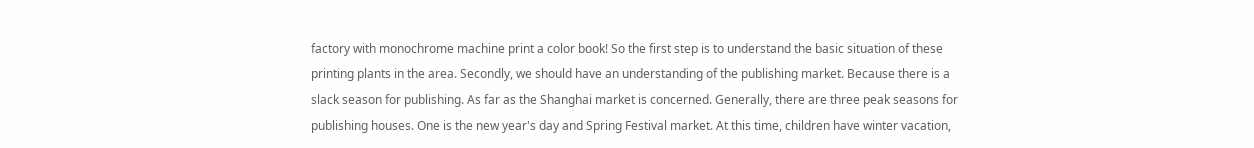factory with monochrome machine print a color book! So the first step is to understand the basic situation of these printing plants in the area. Secondly, we should have an understanding of the publishing market. Because there is a slack season for publishing. As far as the Shanghai market is concerned. Generally, there are three peak seasons for publishing houses. One is the new year's day and Spring Festival market. At this time, children have winter vacation,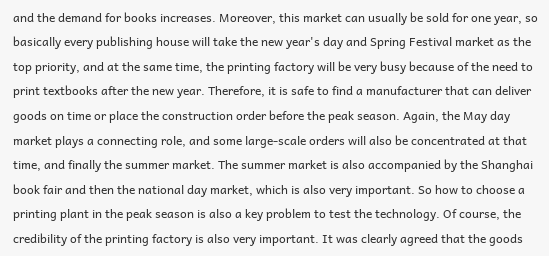and the demand for books increases. Moreover, this market can usually be sold for one year, so basically every publishing house will take the new year's day and Spring Festival market as the top priority, and at the same time, the printing factory will be very busy because of the need to print textbooks after the new year. Therefore, it is safe to find a manufacturer that can deliver goods on time or place the construction order before the peak season. Again, the May day market plays a connecting role, and some large-scale orders will also be concentrated at that time, and finally the summer market. The summer market is also accompanied by the Shanghai book fair and then the national day market, which is also very important. So how to choose a printing plant in the peak season is also a key problem to test the technology. Of course, the credibility of the printing factory is also very important. It was clearly agreed that the goods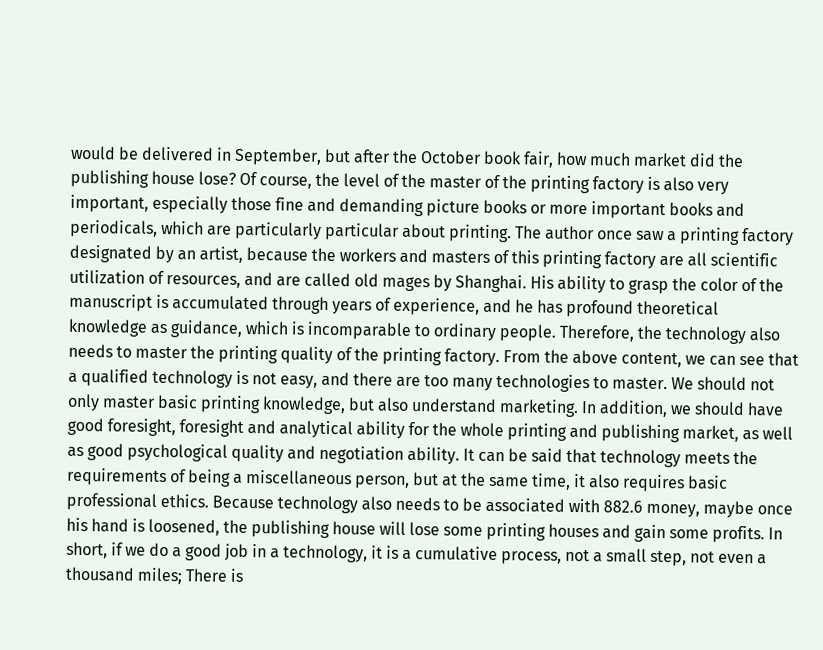would be delivered in September, but after the October book fair, how much market did the publishing house lose? Of course, the level of the master of the printing factory is also very important, especially those fine and demanding picture books or more important books and periodicals, which are particularly particular about printing. The author once saw a printing factory designated by an artist, because the workers and masters of this printing factory are all scientific utilization of resources, and are called old mages by Shanghai. His ability to grasp the color of the manuscript is accumulated through years of experience, and he has profound theoretical knowledge as guidance, which is incomparable to ordinary people. Therefore, the technology also needs to master the printing quality of the printing factory. From the above content, we can see that a qualified technology is not easy, and there are too many technologies to master. We should not only master basic printing knowledge, but also understand marketing. In addition, we should have good foresight, foresight and analytical ability for the whole printing and publishing market, as well as good psychological quality and negotiation ability. It can be said that technology meets the requirements of being a miscellaneous person, but at the same time, it also requires basic professional ethics. Because technology also needs to be associated with 882.6 money, maybe once his hand is loosened, the publishing house will lose some printing houses and gain some profits. In short, if we do a good job in a technology, it is a cumulative process, not a small step, not even a thousand miles; There is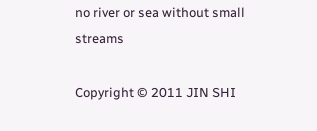no river or sea without small streams

Copyright © 2011 JIN SHI